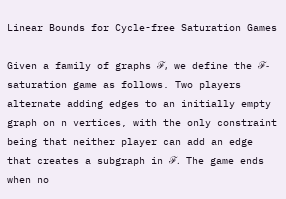Linear Bounds for Cycle-free Saturation Games

Given a family of graphs ℱ, we define the ℱ-saturation game as follows. Two players alternate adding edges to an initially empty graph on n vertices, with the only constraint being that neither player can add an edge that creates a subgraph in ℱ. The game ends when no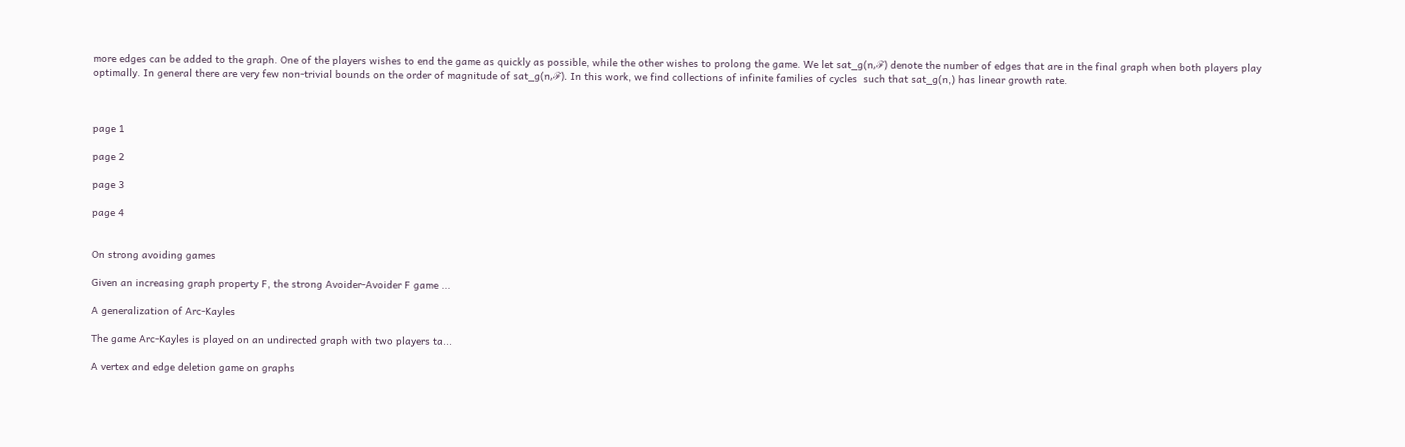more edges can be added to the graph. One of the players wishes to end the game as quickly as possible, while the other wishes to prolong the game. We let sat_g(n,ℱ) denote the number of edges that are in the final graph when both players play optimally. In general there are very few non-trivial bounds on the order of magnitude of sat_g(n,ℱ). In this work, we find collections of infinite families of cycles  such that sat_g(n,) has linear growth rate.



page 1

page 2

page 3

page 4


On strong avoiding games

Given an increasing graph property F, the strong Avoider-Avoider F game ...

A generalization of Arc-Kayles

The game Arc-Kayles is played on an undirected graph with two players ta...

A vertex and edge deletion game on graphs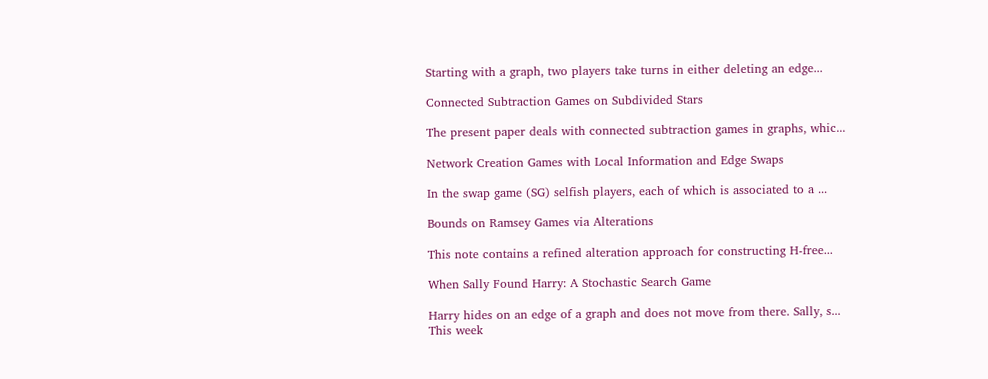Starting with a graph, two players take turns in either deleting an edge...

Connected Subtraction Games on Subdivided Stars

The present paper deals with connected subtraction games in graphs, whic...

Network Creation Games with Local Information and Edge Swaps

In the swap game (SG) selfish players, each of which is associated to a ...

Bounds on Ramsey Games via Alterations

This note contains a refined alteration approach for constructing H-free...

When Sally Found Harry: A Stochastic Search Game

Harry hides on an edge of a graph and does not move from there. Sally, s...
This week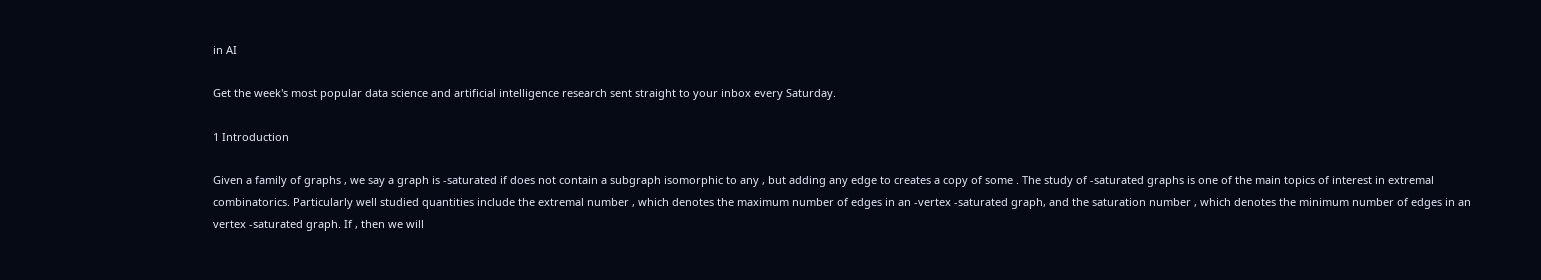in AI

Get the week's most popular data science and artificial intelligence research sent straight to your inbox every Saturday.

1 Introduction

Given a family of graphs , we say a graph is -saturated if does not contain a subgraph isomorphic to any , but adding any edge to creates a copy of some . The study of -saturated graphs is one of the main topics of interest in extremal combinatorics. Particularly well studied quantities include the extremal number , which denotes the maximum number of edges in an -vertex -saturated graph, and the saturation number , which denotes the minimum number of edges in an vertex -saturated graph. If , then we will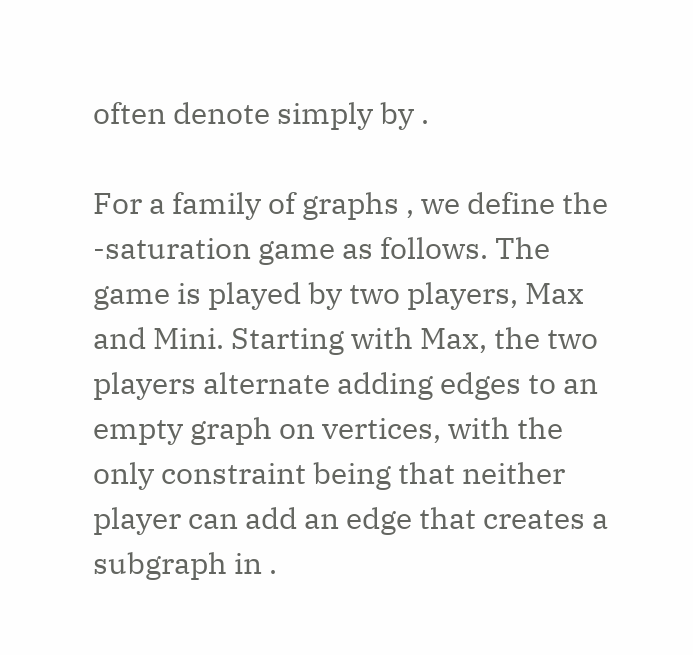often denote simply by .

For a family of graphs , we define the -saturation game as follows. The game is played by two players, Max and Mini. Starting with Max, the two players alternate adding edges to an empty graph on vertices, with the only constraint being that neither player can add an edge that creates a subgraph in .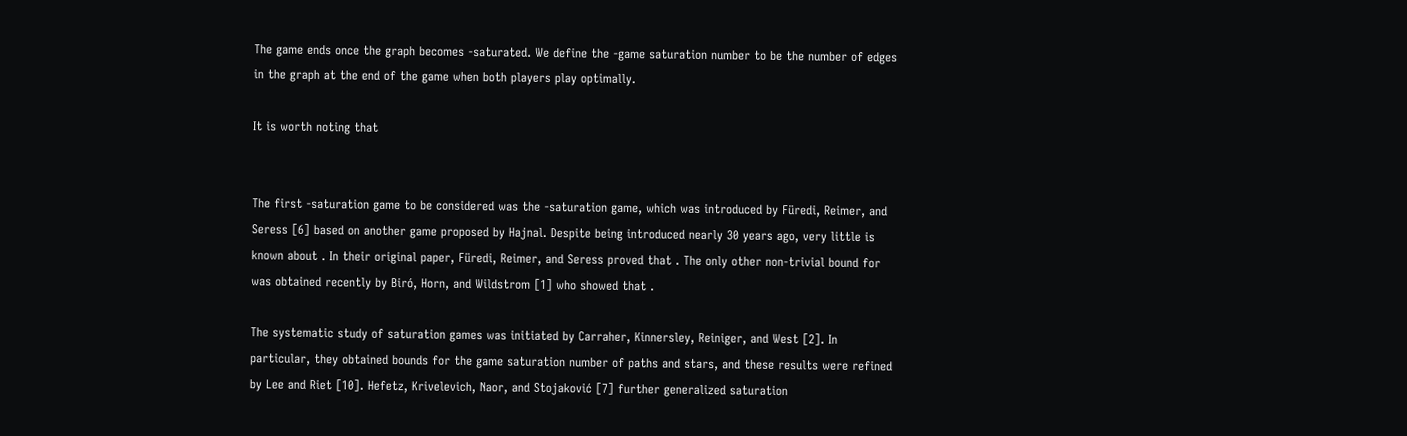The game ends once the graph becomes -saturated. We define the -game saturation number to be the number of edges in the graph at the end of the game when both players play optimally.

It is worth noting that


The first -saturation game to be considered was the -saturation game, which was introduced by Füredi, Reimer, and Seress [6] based on another game proposed by Hajnal. Despite being introduced nearly 30 years ago, very little is known about . In their original paper, Füredi, Reimer, and Seress proved that . The only other non-trivial bound for was obtained recently by Biró, Horn, and Wildstrom [1] who showed that .

The systematic study of saturation games was initiated by Carraher, Kinnersley, Reiniger, and West [2]. In particular, they obtained bounds for the game saturation number of paths and stars, and these results were refined by Lee and Riet [10]. Hefetz, Krivelevich, Naor, and Stojaković [7] further generalized saturation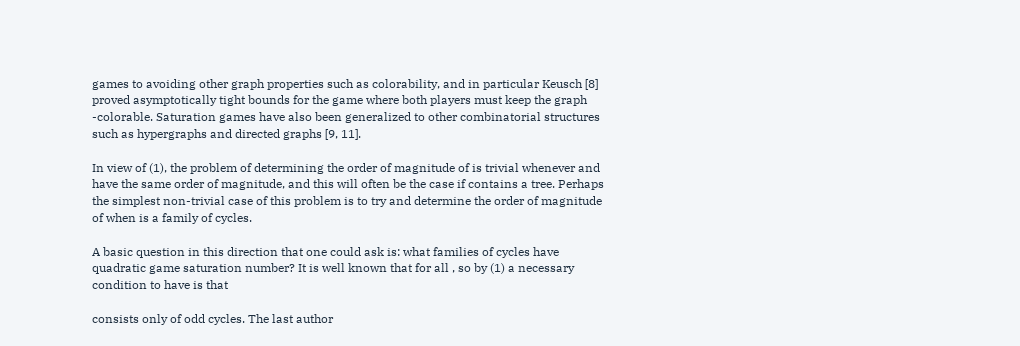games to avoiding other graph properties such as colorability, and in particular Keusch [8] proved asymptotically tight bounds for the game where both players must keep the graph -colorable. Saturation games have also been generalized to other combinatorial structures such as hypergraphs and directed graphs [9, 11].

In view of (1), the problem of determining the order of magnitude of is trivial whenever and have the same order of magnitude, and this will often be the case if contains a tree. Perhaps the simplest non-trivial case of this problem is to try and determine the order of magnitude of when is a family of cycles.

A basic question in this direction that one could ask is: what families of cycles have quadratic game saturation number? It is well known that for all , so by (1) a necessary condition to have is that

consists only of odd cycles. The last author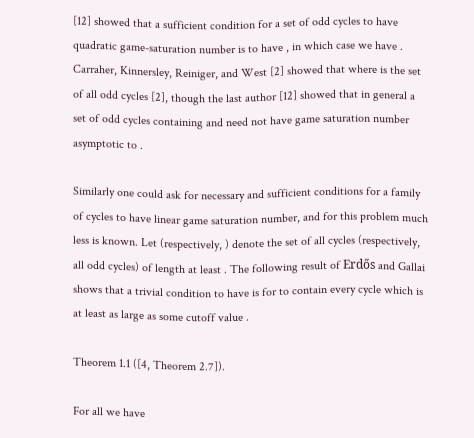[12] showed that a sufficient condition for a set of odd cycles to have quadratic game-saturation number is to have , in which case we have . Carraher, Kinnersley, Reiniger, and West [2] showed that where is the set of all odd cycles [2], though the last author [12] showed that in general a set of odd cycles containing and need not have game saturation number asymptotic to .

Similarly one could ask for necessary and sufficient conditions for a family of cycles to have linear game saturation number, and for this problem much less is known. Let (respectively, ) denote the set of all cycles (respectively, all odd cycles) of length at least . The following result of Erdős and Gallai shows that a trivial condition to have is for to contain every cycle which is at least as large as some cutoff value .

Theorem 1.1 ([4, Theorem 2.7]).

For all we have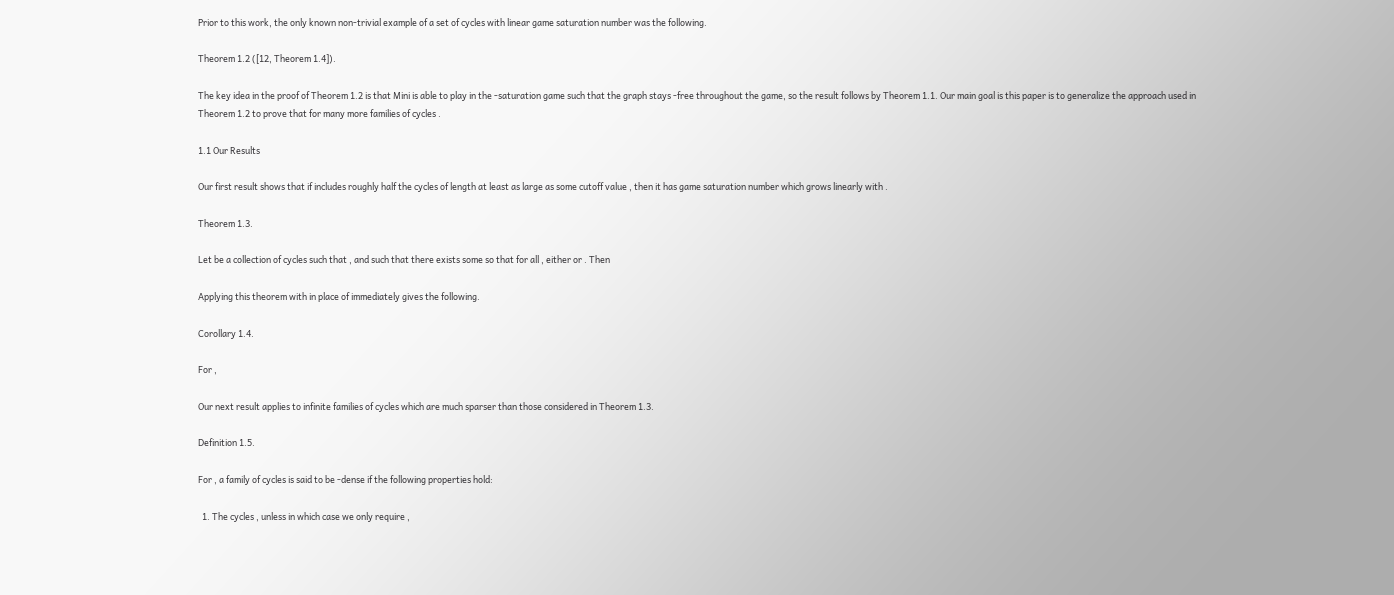Prior to this work, the only known non-trivial example of a set of cycles with linear game saturation number was the following.

Theorem 1.2 ([12, Theorem 1.4]).

The key idea in the proof of Theorem 1.2 is that Mini is able to play in the -saturation game such that the graph stays -free throughout the game, so the result follows by Theorem 1.1. Our main goal is this paper is to generalize the approach used in Theorem 1.2 to prove that for many more families of cycles .

1.1 Our Results

Our first result shows that if includes roughly half the cycles of length at least as large as some cutoff value , then it has game saturation number which grows linearly with .

Theorem 1.3.

Let be a collection of cycles such that , and such that there exists some so that for all , either or . Then

Applying this theorem with in place of immediately gives the following.

Corollary 1.4.

For ,

Our next result applies to infinite families of cycles which are much sparser than those considered in Theorem 1.3.

Definition 1.5.

For , a family of cycles is said to be -dense if the following properties hold:

  1. The cycles , unless in which case we only require ,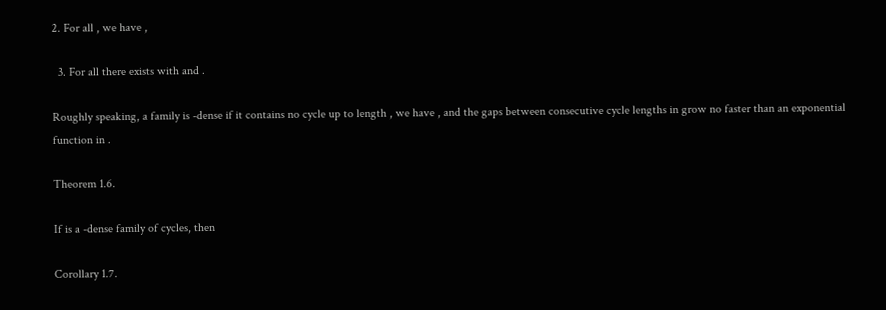2. For all , we have ,

  3. For all there exists with and .

Roughly speaking, a family is -dense if it contains no cycle up to length , we have , and the gaps between consecutive cycle lengths in grow no faster than an exponential function in .

Theorem 1.6.

If is a -dense family of cycles, then

Corollary 1.7.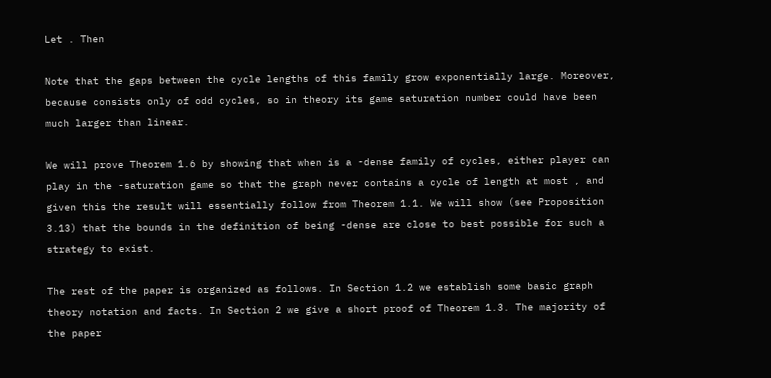Let . Then

Note that the gaps between the cycle lengths of this family grow exponentially large. Moreover, because consists only of odd cycles, so in theory its game saturation number could have been much larger than linear.

We will prove Theorem 1.6 by showing that when is a -dense family of cycles, either player can play in the -saturation game so that the graph never contains a cycle of length at most , and given this the result will essentially follow from Theorem 1.1. We will show (see Proposition 3.13) that the bounds in the definition of being -dense are close to best possible for such a strategy to exist.

The rest of the paper is organized as follows. In Section 1.2 we establish some basic graph theory notation and facts. In Section 2 we give a short proof of Theorem 1.3. The majority of the paper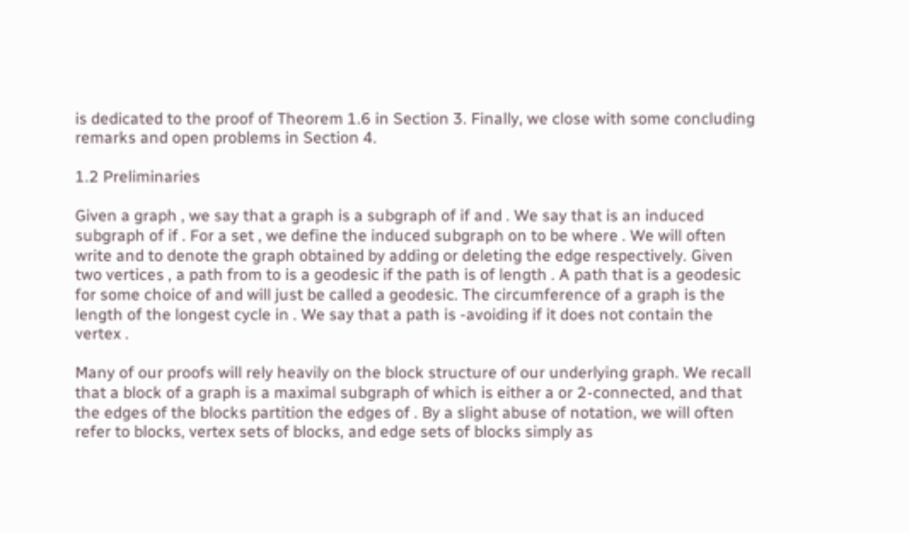is dedicated to the proof of Theorem 1.6 in Section 3. Finally, we close with some concluding remarks and open problems in Section 4.

1.2 Preliminaries

Given a graph , we say that a graph is a subgraph of if and . We say that is an induced subgraph of if . For a set , we define the induced subgraph on to be where . We will often write and to denote the graph obtained by adding or deleting the edge respectively. Given two vertices , a path from to is a geodesic if the path is of length . A path that is a geodesic for some choice of and will just be called a geodesic. The circumference of a graph is the length of the longest cycle in . We say that a path is -avoiding if it does not contain the vertex .

Many of our proofs will rely heavily on the block structure of our underlying graph. We recall that a block of a graph is a maximal subgraph of which is either a or 2-connected, and that the edges of the blocks partition the edges of . By a slight abuse of notation, we will often refer to blocks, vertex sets of blocks, and edge sets of blocks simply as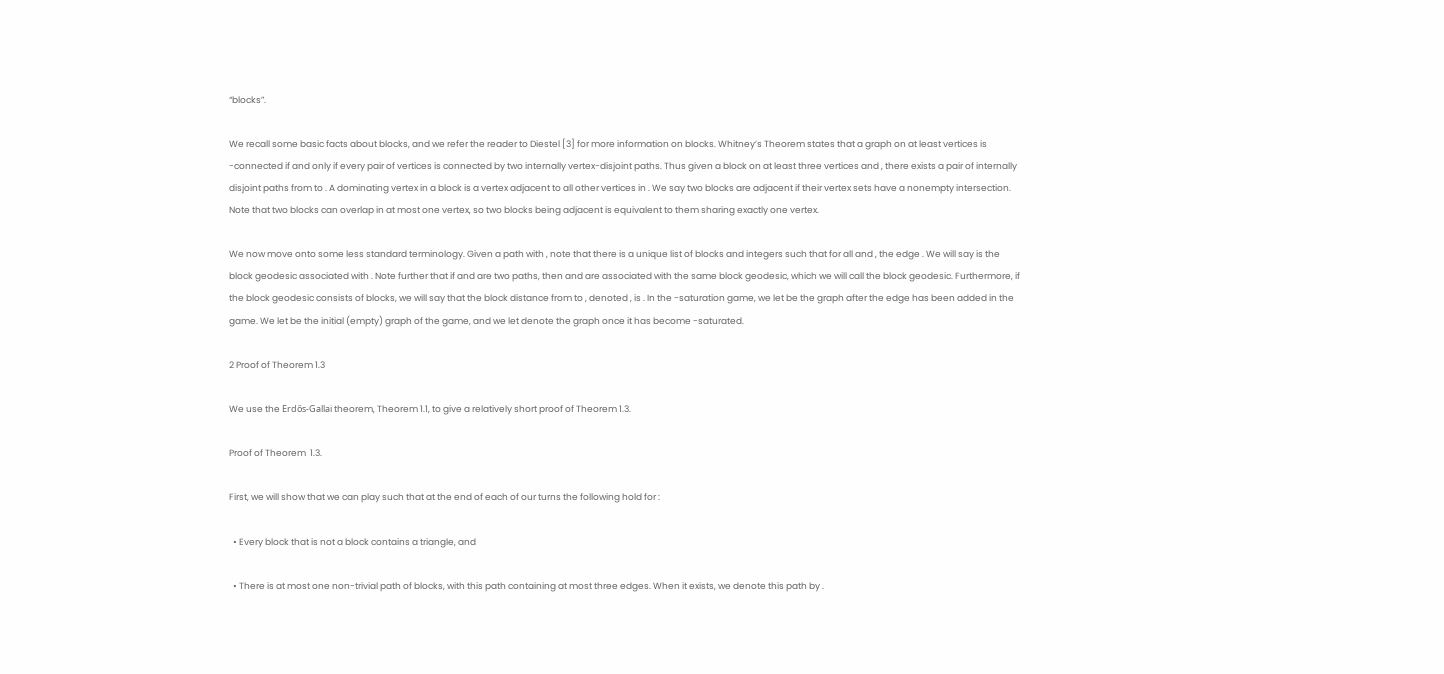“blocks”.

We recall some basic facts about blocks, and we refer the reader to Diestel [3] for more information on blocks. Whitney’s Theorem states that a graph on at least vertices is -connected if and only if every pair of vertices is connected by two internally vertex-disjoint paths. Thus given a block on at least three vertices and , there exists a pair of internally disjoint paths from to . A dominating vertex in a block is a vertex adjacent to all other vertices in . We say two blocks are adjacent if their vertex sets have a nonempty intersection. Note that two blocks can overlap in at most one vertex, so two blocks being adjacent is equivalent to them sharing exactly one vertex.

We now move onto some less standard terminology. Given a path with , note that there is a unique list of blocks and integers such that for all and , the edge . We will say is the block geodesic associated with . Note further that if and are two paths, then and are associated with the same block geodesic, which we will call the block geodesic. Furthermore, if the block geodesic consists of blocks, we will say that the block distance from to , denoted , is . In the -saturation game, we let be the graph after the edge has been added in the game. We let be the initial (empty) graph of the game, and we let denote the graph once it has become -saturated.

2 Proof of Theorem 1.3

We use the Erdős-Gallai theorem, Theorem 1.1, to give a relatively short proof of Theorem 1.3.

Proof of Theorem  1.3.

First, we will show that we can play such that at the end of each of our turns the following hold for :

  • Every block that is not a block contains a triangle, and

  • There is at most one non-trivial path of blocks, with this path containing at most three edges. When it exists, we denote this path by .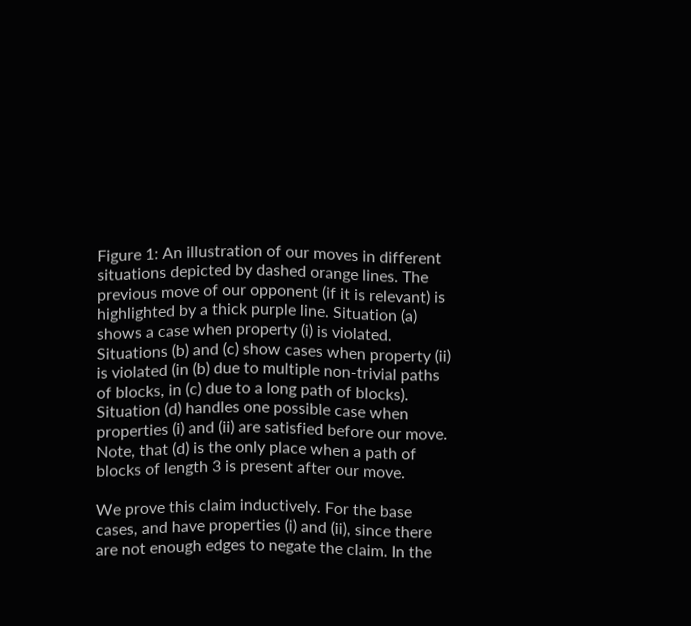Figure 1: An illustration of our moves in different situations depicted by dashed orange lines. The previous move of our opponent (if it is relevant) is highlighted by a thick purple line. Situation (a) shows a case when property (i) is violated. Situations (b) and (c) show cases when property (ii) is violated (in (b) due to multiple non-trivial paths of blocks, in (c) due to a long path of blocks). Situation (d) handles one possible case when properties (i) and (ii) are satisfied before our move. Note, that (d) is the only place when a path of blocks of length 3 is present after our move.

We prove this claim inductively. For the base cases, and have properties (i) and (ii), since there are not enough edges to negate the claim. In the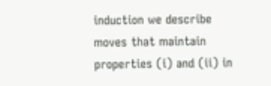induction we describe moves that maintain properties (i) and (ii) in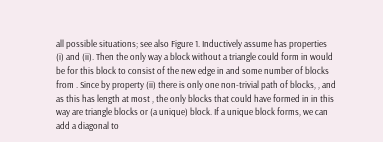all possible situations; see also Figure 1. Inductively assume has properties (i) and (ii). Then the only way a block without a triangle could form in would be for this block to consist of the new edge in and some number of blocks from . Since by property (ii) there is only one non-trivial path of blocks, , and as this has length at most , the only blocks that could have formed in in this way are triangle blocks or (a unique) block. If a unique block forms, we can add a diagonal to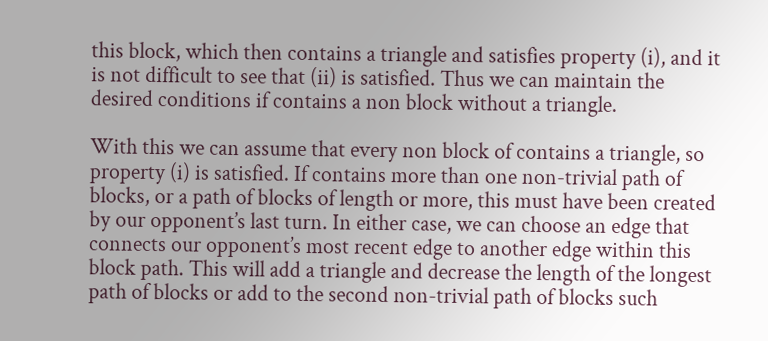this block, which then contains a triangle and satisfies property (i), and it is not difficult to see that (ii) is satisfied. Thus we can maintain the desired conditions if contains a non block without a triangle.

With this we can assume that every non block of contains a triangle, so property (i) is satisfied. If contains more than one non-trivial path of blocks, or a path of blocks of length or more, this must have been created by our opponent’s last turn. In either case, we can choose an edge that connects our opponent’s most recent edge to another edge within this block path. This will add a triangle and decrease the length of the longest path of blocks or add to the second non-trivial path of blocks such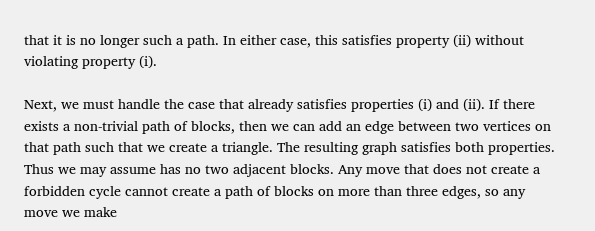that it is no longer such a path. In either case, this satisfies property (ii) without violating property (i).

Next, we must handle the case that already satisfies properties (i) and (ii). If there exists a non-trivial path of blocks, then we can add an edge between two vertices on that path such that we create a triangle. The resulting graph satisfies both properties. Thus we may assume has no two adjacent blocks. Any move that does not create a forbidden cycle cannot create a path of blocks on more than three edges, so any move we make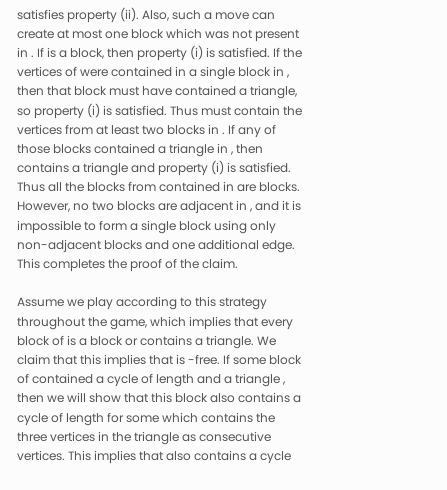satisfies property (ii). Also, such a move can create at most one block which was not present in . If is a block, then property (i) is satisfied. If the vertices of were contained in a single block in , then that block must have contained a triangle, so property (i) is satisfied. Thus must contain the vertices from at least two blocks in . If any of those blocks contained a triangle in , then contains a triangle and property (i) is satisfied. Thus all the blocks from contained in are blocks. However, no two blocks are adjacent in , and it is impossible to form a single block using only non-adjacent blocks and one additional edge. This completes the proof of the claim.

Assume we play according to this strategy throughout the game, which implies that every block of is a block or contains a triangle. We claim that this implies that is -free. If some block of contained a cycle of length and a triangle , then we will show that this block also contains a cycle of length for some which contains the three vertices in the triangle as consecutive vertices. This implies that also contains a cycle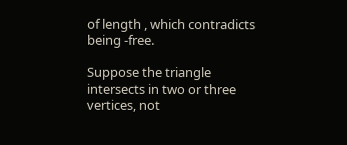of length , which contradicts being -free.

Suppose the triangle intersects in two or three vertices, not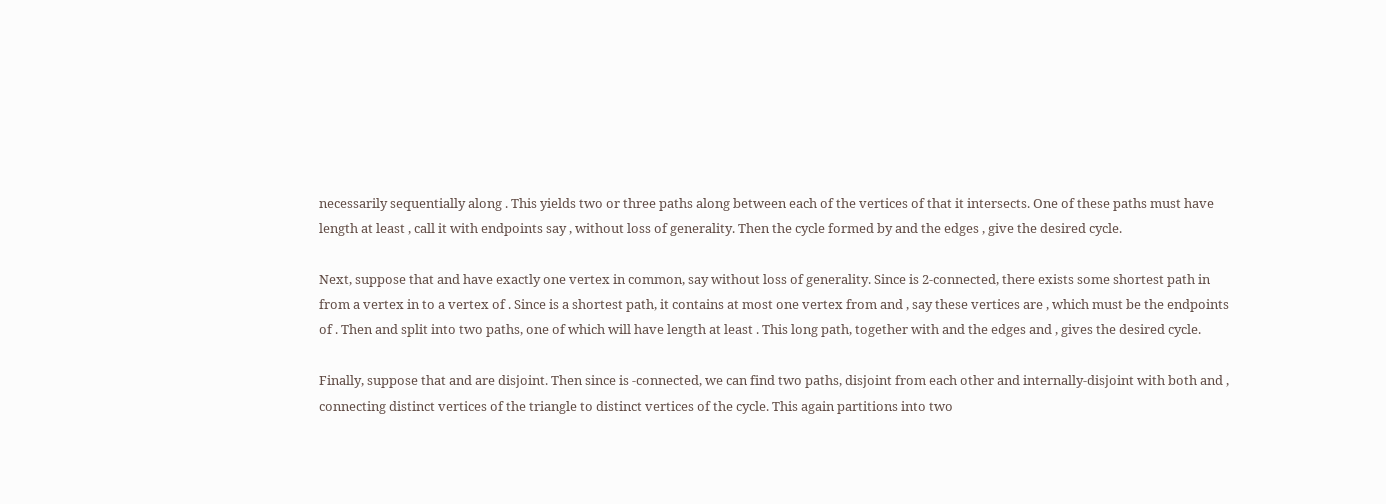necessarily sequentially along . This yields two or three paths along between each of the vertices of that it intersects. One of these paths must have length at least , call it with endpoints say , without loss of generality. Then the cycle formed by and the edges , give the desired cycle.

Next, suppose that and have exactly one vertex in common, say without loss of generality. Since is 2-connected, there exists some shortest path in from a vertex in to a vertex of . Since is a shortest path, it contains at most one vertex from and , say these vertices are , which must be the endpoints of . Then and split into two paths, one of which will have length at least . This long path, together with and the edges and , gives the desired cycle.

Finally, suppose that and are disjoint. Then since is -connected, we can find two paths, disjoint from each other and internally-disjoint with both and , connecting distinct vertices of the triangle to distinct vertices of the cycle. This again partitions into two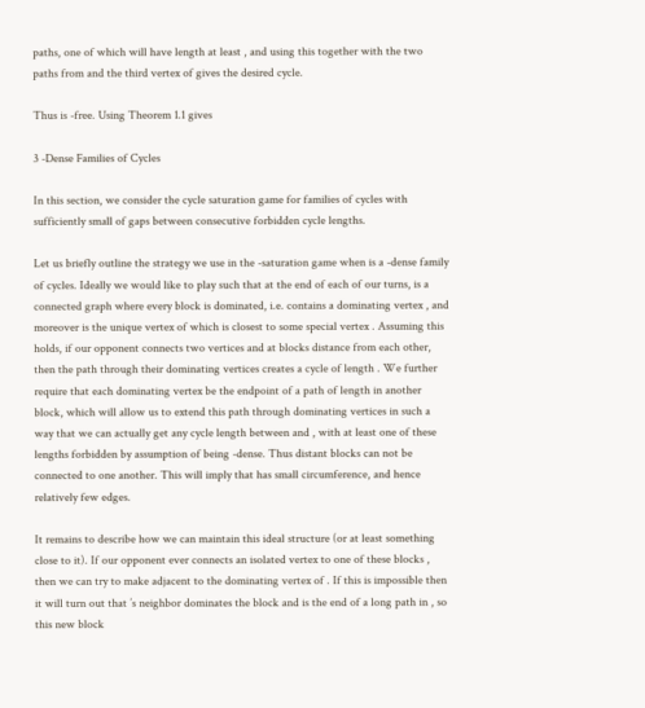paths, one of which will have length at least , and using this together with the two paths from and the third vertex of gives the desired cycle.

Thus is -free. Using Theorem 1.1 gives

3 -Dense Families of Cycles

In this section, we consider the cycle saturation game for families of cycles with sufficiently small of gaps between consecutive forbidden cycle lengths.

Let us briefly outline the strategy we use in the -saturation game when is a -dense family of cycles. Ideally we would like to play such that at the end of each of our turns, is a connected graph where every block is dominated, i.e. contains a dominating vertex , and moreover is the unique vertex of which is closest to some special vertex . Assuming this holds, if our opponent connects two vertices and at blocks distance from each other, then the path through their dominating vertices creates a cycle of length . We further require that each dominating vertex be the endpoint of a path of length in another block, which will allow us to extend this path through dominating vertices in such a way that we can actually get any cycle length between and , with at least one of these lengths forbidden by assumption of being -dense. Thus distant blocks can not be connected to one another. This will imply that has small circumference, and hence relatively few edges.

It remains to describe how we can maintain this ideal structure (or at least something close to it). If our opponent ever connects an isolated vertex to one of these blocks , then we can try to make adjacent to the dominating vertex of . If this is impossible then it will turn out that ’s neighbor dominates the block and is the end of a long path in , so this new block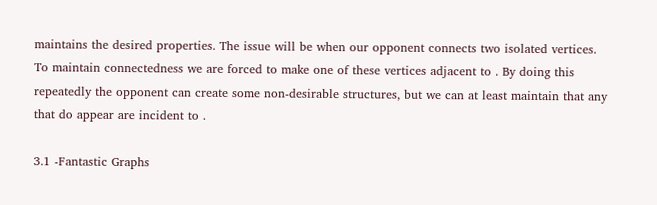maintains the desired properties. The issue will be when our opponent connects two isolated vertices. To maintain connectedness we are forced to make one of these vertices adjacent to . By doing this repeatedly the opponent can create some non-desirable structures, but we can at least maintain that any that do appear are incident to .

3.1 -Fantastic Graphs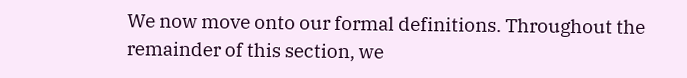We now move onto our formal definitions. Throughout the remainder of this section, we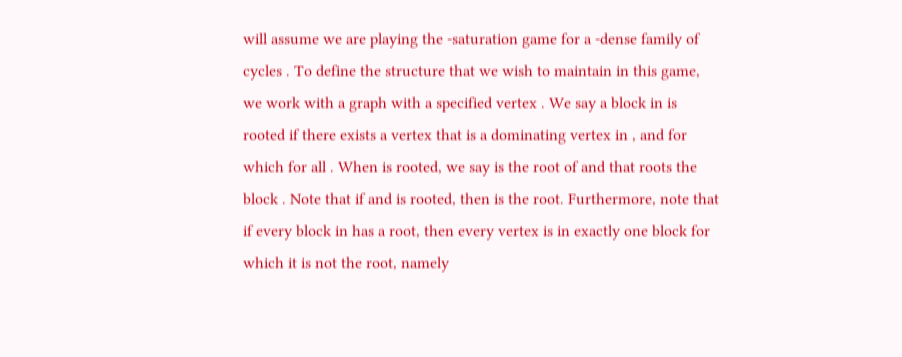will assume we are playing the -saturation game for a -dense family of cycles . To define the structure that we wish to maintain in this game, we work with a graph with a specified vertex . We say a block in is rooted if there exists a vertex that is a dominating vertex in , and for which for all . When is rooted, we say is the root of and that roots the block . Note that if and is rooted, then is the root. Furthermore, note that if every block in has a root, then every vertex is in exactly one block for which it is not the root, namely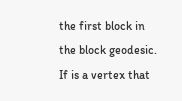the first block in the block geodesic. If is a vertex that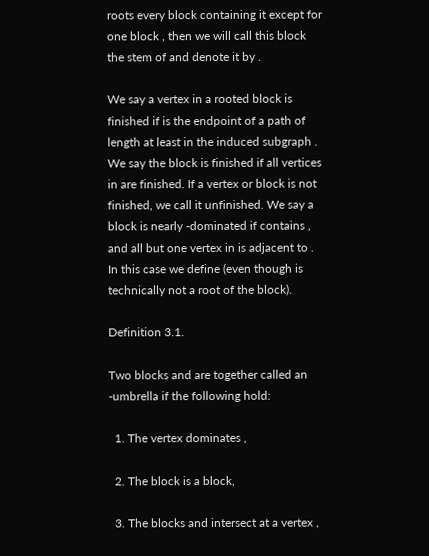roots every block containing it except for one block , then we will call this block the stem of and denote it by .

We say a vertex in a rooted block is finished if is the endpoint of a path of length at least in the induced subgraph . We say the block is finished if all vertices in are finished. If a vertex or block is not finished, we call it unfinished. We say a block is nearly -dominated if contains , and all but one vertex in is adjacent to . In this case we define (even though is technically not a root of the block).

Definition 3.1.

Two blocks and are together called an -umbrella if the following hold:

  1. The vertex dominates ,

  2. The block is a block,

  3. The blocks and intersect at a vertex ,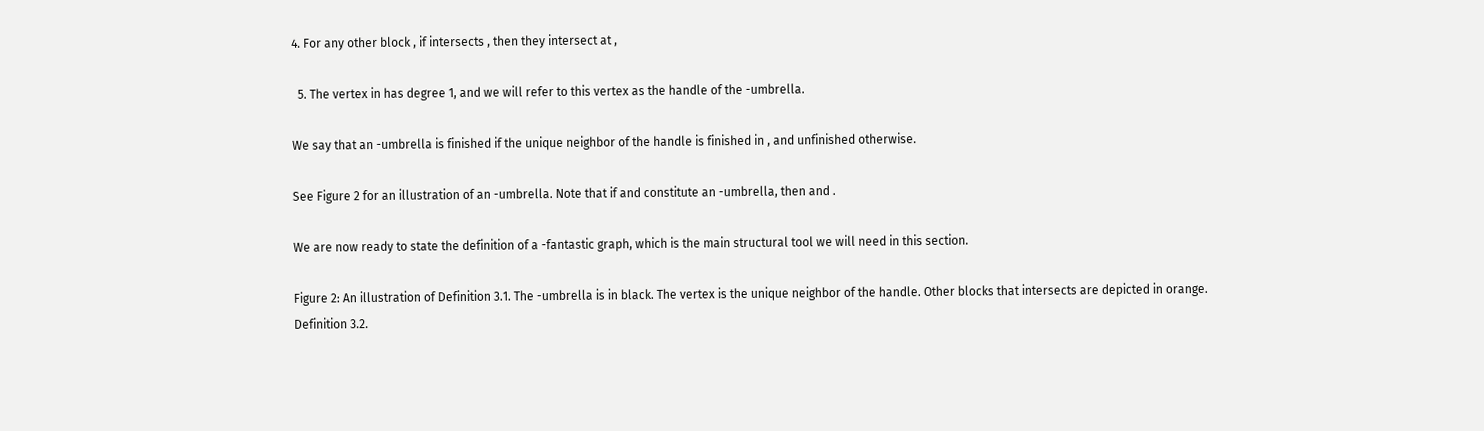4. For any other block , if intersects , then they intersect at ,

  5. The vertex in has degree 1, and we will refer to this vertex as the handle of the -umbrella.

We say that an -umbrella is finished if the unique neighbor of the handle is finished in , and unfinished otherwise.

See Figure 2 for an illustration of an -umbrella. Note that if and constitute an -umbrella, then and .

We are now ready to state the definition of a -fantastic graph, which is the main structural tool we will need in this section.

Figure 2: An illustration of Definition 3.1. The -umbrella is in black. The vertex is the unique neighbor of the handle. Other blocks that intersects are depicted in orange.
Definition 3.2.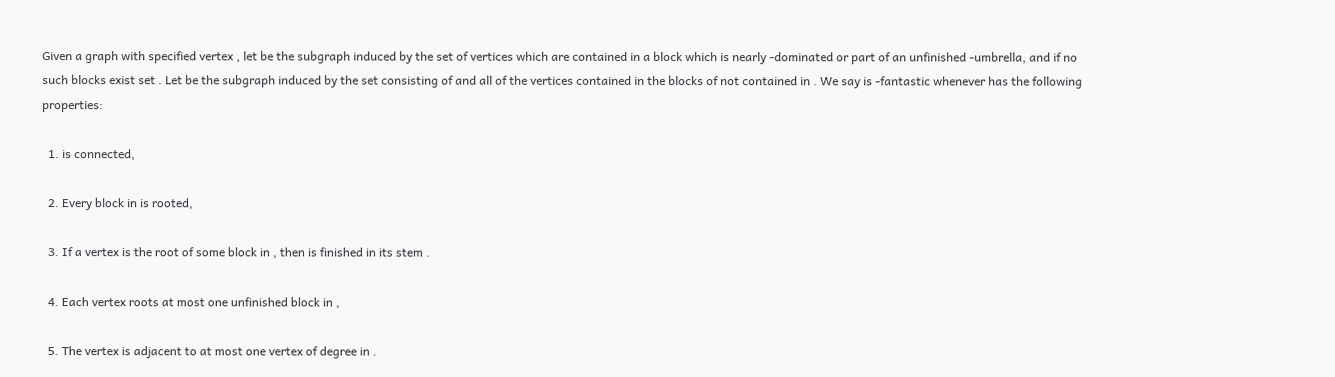Given a graph with specified vertex , let be the subgraph induced by the set of vertices which are contained in a block which is nearly -dominated or part of an unfinished -umbrella, and if no such blocks exist set . Let be the subgraph induced by the set consisting of and all of the vertices contained in the blocks of not contained in . We say is -fantastic whenever has the following properties:

  1. is connected,

  2. Every block in is rooted,

  3. If a vertex is the root of some block in , then is finished in its stem .

  4. Each vertex roots at most one unfinished block in ,

  5. The vertex is adjacent to at most one vertex of degree in .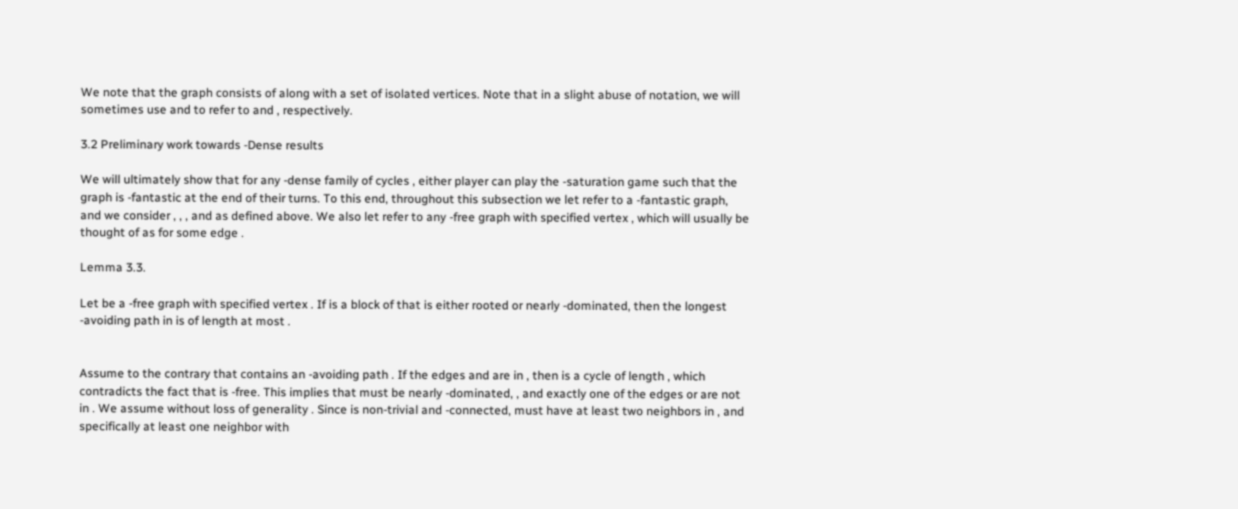We note that the graph consists of along with a set of isolated vertices. Note that in a slight abuse of notation, we will sometimes use and to refer to and , respectively.

3.2 Preliminary work towards -Dense results

We will ultimately show that for any -dense family of cycles , either player can play the -saturation game such that the graph is -fantastic at the end of their turns. To this end, throughout this subsection we let refer to a -fantastic graph, and we consider , , , and as defined above. We also let refer to any -free graph with specified vertex , which will usually be thought of as for some edge .

Lemma 3.3.

Let be a -free graph with specified vertex . If is a block of that is either rooted or nearly -dominated, then the longest -avoiding path in is of length at most .


Assume to the contrary that contains an -avoiding path . If the edges and are in , then is a cycle of length , which contradicts the fact that is -free. This implies that must be nearly -dominated, , and exactly one of the edges or are not in . We assume without loss of generality . Since is non-trivial and -connected, must have at least two neighbors in , and specifically at least one neighbor with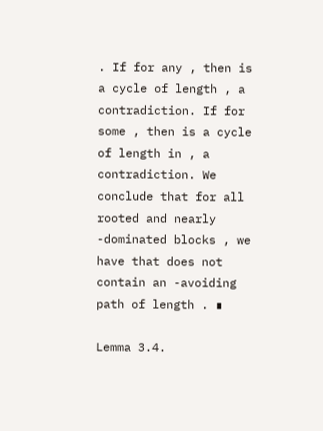. If for any , then is a cycle of length , a contradiction. If for some , then is a cycle of length in , a contradiction. We conclude that for all rooted and nearly -dominated blocks , we have that does not contain an -avoiding path of length . ∎

Lemma 3.4.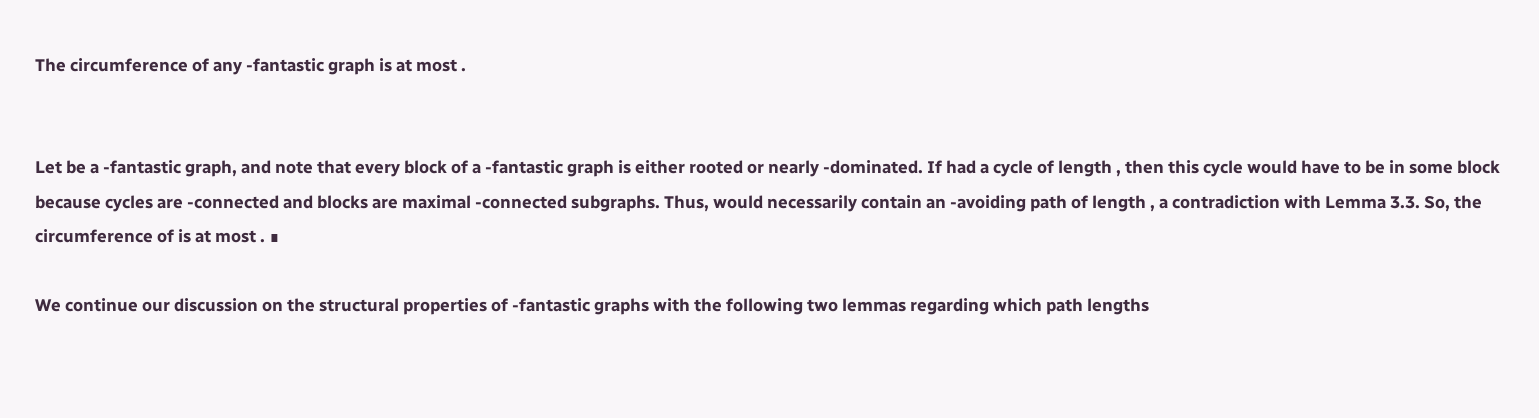The circumference of any -fantastic graph is at most .


Let be a -fantastic graph, and note that every block of a -fantastic graph is either rooted or nearly -dominated. If had a cycle of length , then this cycle would have to be in some block because cycles are -connected and blocks are maximal -connected subgraphs. Thus, would necessarily contain an -avoiding path of length , a contradiction with Lemma 3.3. So, the circumference of is at most . ∎

We continue our discussion on the structural properties of -fantastic graphs with the following two lemmas regarding which path lengths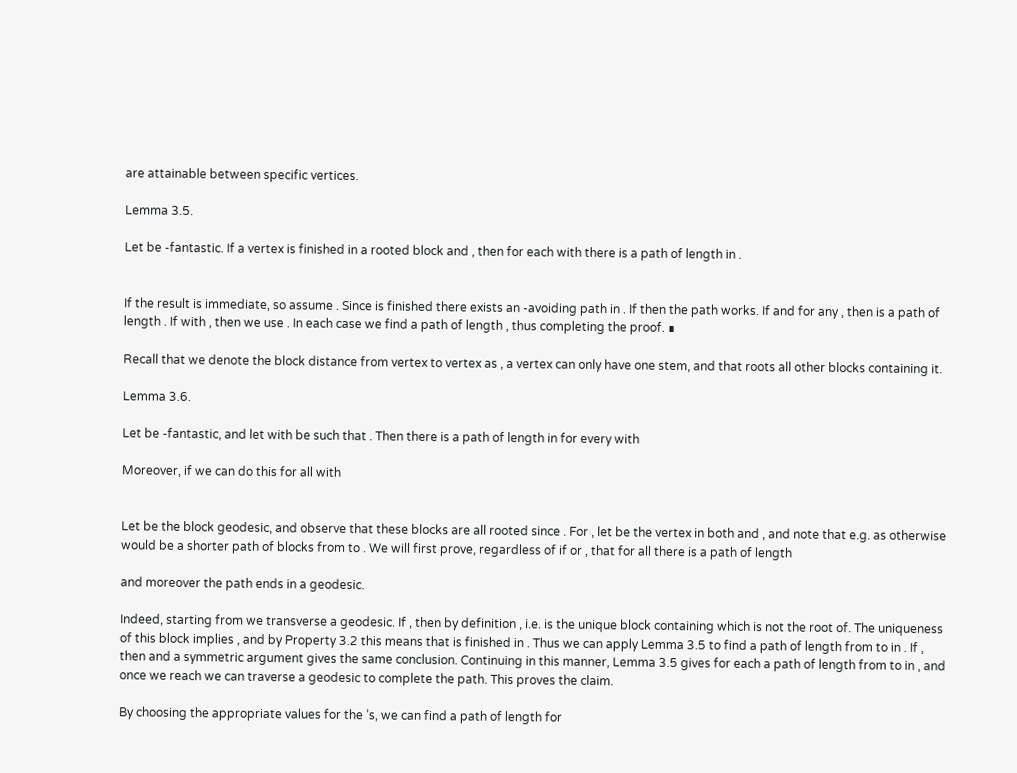are attainable between specific vertices.

Lemma 3.5.

Let be -fantastic. If a vertex is finished in a rooted block and , then for each with there is a path of length in .


If the result is immediate, so assume . Since is finished there exists an -avoiding path in . If then the path works. If and for any , then is a path of length . If with , then we use . In each case we find a path of length , thus completing the proof. ∎

Recall that we denote the block distance from vertex to vertex as , a vertex can only have one stem, and that roots all other blocks containing it.

Lemma 3.6.

Let be -fantastic, and let with be such that . Then there is a path of length in for every with

Moreover, if we can do this for all with


Let be the block geodesic, and observe that these blocks are all rooted since . For , let be the vertex in both and , and note that e.g. as otherwise would be a shorter path of blocks from to . We will first prove, regardless of if or , that for all there is a path of length

and moreover the path ends in a geodesic.

Indeed, starting from we transverse a geodesic. If , then by definition , i.e. is the unique block containing which is not the root of. The uniqueness of this block implies , and by Property 3.2 this means that is finished in . Thus we can apply Lemma 3.5 to find a path of length from to in . If , then and a symmetric argument gives the same conclusion. Continuing in this manner, Lemma 3.5 gives for each a path of length from to in , and once we reach we can traverse a geodesic to complete the path. This proves the claim.

By choosing the appropriate values for the ’s, we can find a path of length for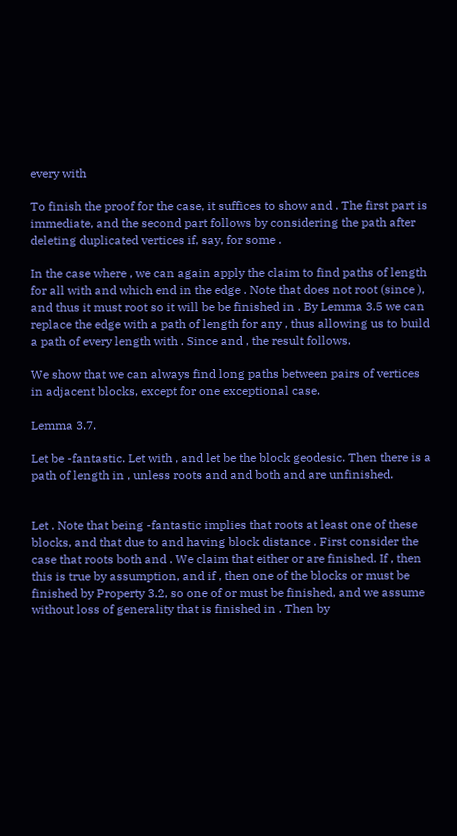every with

To finish the proof for the case, it suffices to show and . The first part is immediate, and the second part follows by considering the path after deleting duplicated vertices if, say, for some .

In the case where , we can again apply the claim to find paths of length for all with and which end in the edge . Note that does not root (since ), and thus it must root so it will be be finished in . By Lemma 3.5 we can replace the edge with a path of length for any , thus allowing us to build a path of every length with . Since and , the result follows.

We show that we can always find long paths between pairs of vertices in adjacent blocks, except for one exceptional case.

Lemma 3.7.

Let be -fantastic. Let with , and let be the block geodesic. Then there is a path of length in , unless roots and and both and are unfinished.


Let . Note that being -fantastic implies that roots at least one of these blocks, and that due to and having block distance . First consider the case that roots both and . We claim that either or are finished. If , then this is true by assumption, and if , then one of the blocks or must be finished by Property 3.2, so one of or must be finished, and we assume without loss of generality that is finished in . Then by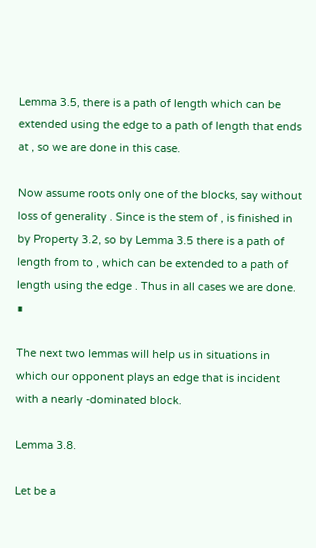Lemma 3.5, there is a path of length which can be extended using the edge to a path of length that ends at , so we are done in this case.

Now assume roots only one of the blocks, say without loss of generality . Since is the stem of , is finished in by Property 3.2, so by Lemma 3.5 there is a path of length from to , which can be extended to a path of length using the edge . Thus in all cases we are done. ∎

The next two lemmas will help us in situations in which our opponent plays an edge that is incident with a nearly -dominated block.

Lemma 3.8.

Let be a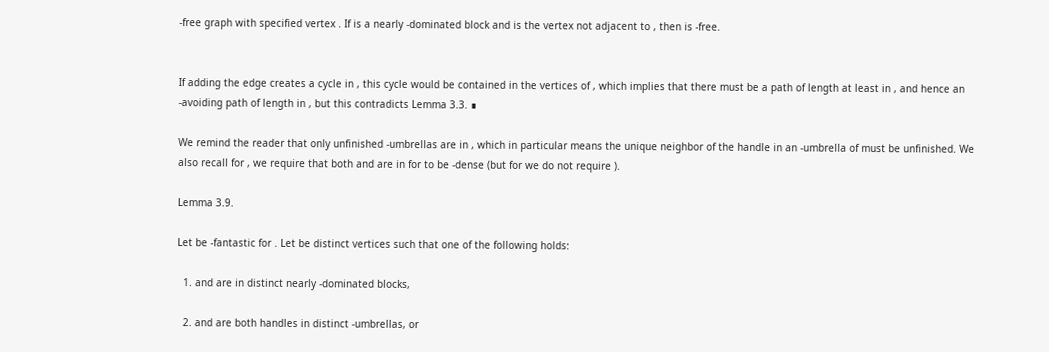-free graph with specified vertex . If is a nearly -dominated block and is the vertex not adjacent to , then is -free.


If adding the edge creates a cycle in , this cycle would be contained in the vertices of , which implies that there must be a path of length at least in , and hence an -avoiding path of length in , but this contradicts Lemma 3.3. ∎

We remind the reader that only unfinished -umbrellas are in , which in particular means the unique neighbor of the handle in an -umbrella of must be unfinished. We also recall for , we require that both and are in for to be -dense (but for we do not require ).

Lemma 3.9.

Let be -fantastic for . Let be distinct vertices such that one of the following holds:

  1. and are in distinct nearly -dominated blocks,

  2. and are both handles in distinct -umbrellas, or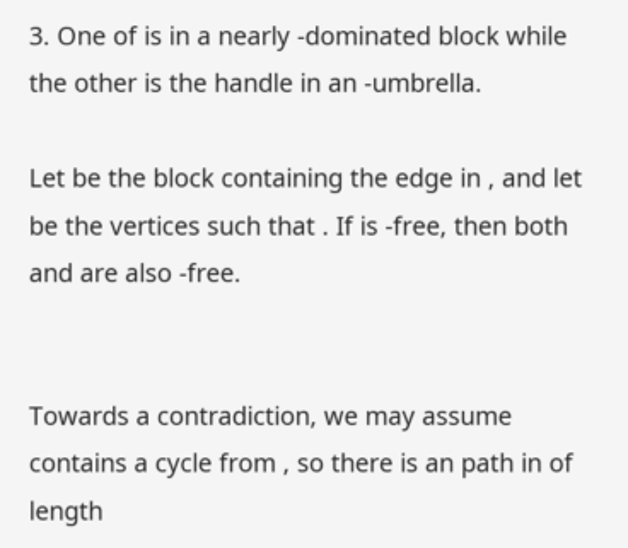3. One of is in a nearly -dominated block while the other is the handle in an -umbrella.

Let be the block containing the edge in , and let be the vertices such that . If is -free, then both and are also -free.


Towards a contradiction, we may assume contains a cycle from , so there is an path in of length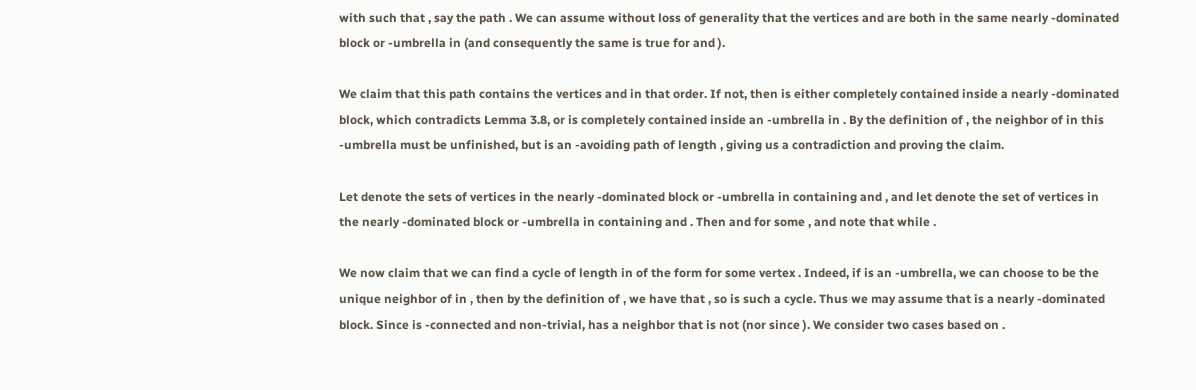with such that , say the path . We can assume without loss of generality that the vertices and are both in the same nearly -dominated block or -umbrella in (and consequently the same is true for and ).

We claim that this path contains the vertices and in that order. If not, then is either completely contained inside a nearly -dominated block, which contradicts Lemma 3.8, or is completely contained inside an -umbrella in . By the definition of , the neighbor of in this -umbrella must be unfinished, but is an -avoiding path of length , giving us a contradiction and proving the claim.

Let denote the sets of vertices in the nearly -dominated block or -umbrella in containing and , and let denote the set of vertices in the nearly -dominated block or -umbrella in containing and . Then and for some , and note that while .

We now claim that we can find a cycle of length in of the form for some vertex . Indeed, if is an -umbrella, we can choose to be the unique neighbor of in , then by the definition of , we have that , so is such a cycle. Thus we may assume that is a nearly -dominated block. Since is -connected and non-trivial, has a neighbor that is not (nor since ). We consider two cases based on .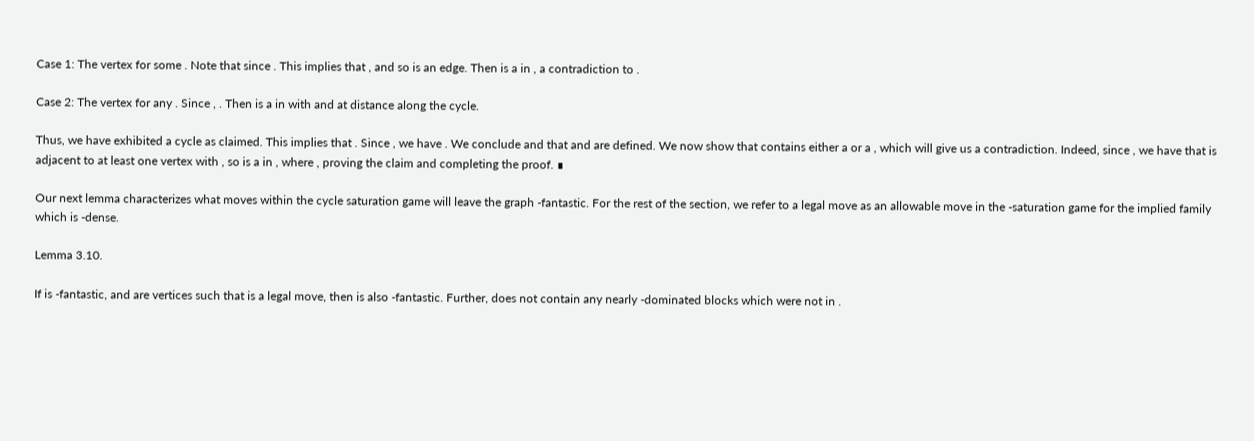Case 1: The vertex for some . Note that since . This implies that , and so is an edge. Then is a in , a contradiction to .

Case 2: The vertex for any . Since , . Then is a in with and at distance along the cycle.

Thus, we have exhibited a cycle as claimed. This implies that . Since , we have . We conclude and that and are defined. We now show that contains either a or a , which will give us a contradiction. Indeed, since , we have that is adjacent to at least one vertex with , so is a in , where , proving the claim and completing the proof. ∎

Our next lemma characterizes what moves within the cycle saturation game will leave the graph -fantastic. For the rest of the section, we refer to a legal move as an allowable move in the -saturation game for the implied family which is -dense.

Lemma 3.10.

If is -fantastic, and are vertices such that is a legal move, then is also -fantastic. Further, does not contain any nearly -dominated blocks which were not in .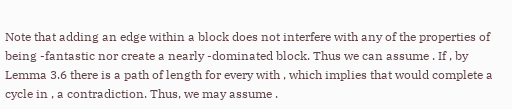Note that adding an edge within a block does not interfere with any of the properties of being -fantastic nor create a nearly -dominated block. Thus we can assume . If , by Lemma 3.6 there is a path of length for every with , which implies that would complete a cycle in , a contradiction. Thus, we may assume .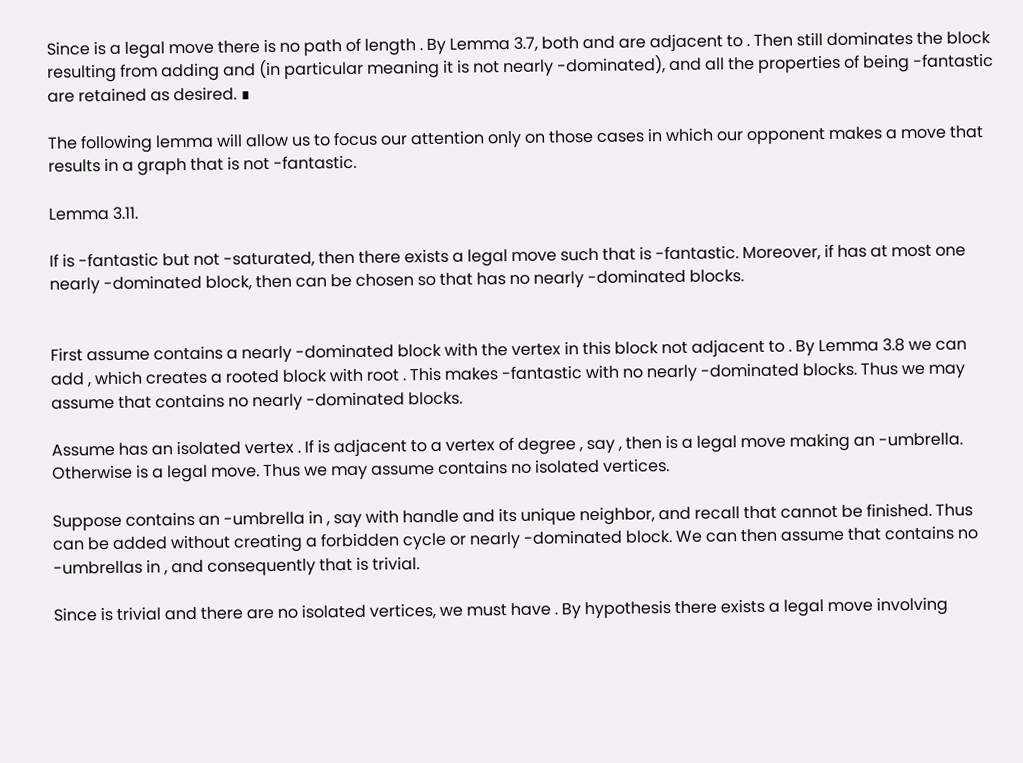Since is a legal move there is no path of length . By Lemma 3.7, both and are adjacent to . Then still dominates the block resulting from adding and (in particular meaning it is not nearly -dominated), and all the properties of being -fantastic are retained as desired. ∎

The following lemma will allow us to focus our attention only on those cases in which our opponent makes a move that results in a graph that is not -fantastic.

Lemma 3.11.

If is -fantastic but not -saturated, then there exists a legal move such that is -fantastic. Moreover, if has at most one nearly -dominated block, then can be chosen so that has no nearly -dominated blocks.


First assume contains a nearly -dominated block with the vertex in this block not adjacent to . By Lemma 3.8 we can add , which creates a rooted block with root . This makes -fantastic with no nearly -dominated blocks. Thus we may assume that contains no nearly -dominated blocks.

Assume has an isolated vertex . If is adjacent to a vertex of degree , say , then is a legal move making an -umbrella. Otherwise is a legal move. Thus we may assume contains no isolated vertices.

Suppose contains an -umbrella in , say with handle and its unique neighbor, and recall that cannot be finished. Thus can be added without creating a forbidden cycle or nearly -dominated block. We can then assume that contains no -umbrellas in , and consequently that is trivial.

Since is trivial and there are no isolated vertices, we must have . By hypothesis there exists a legal move involving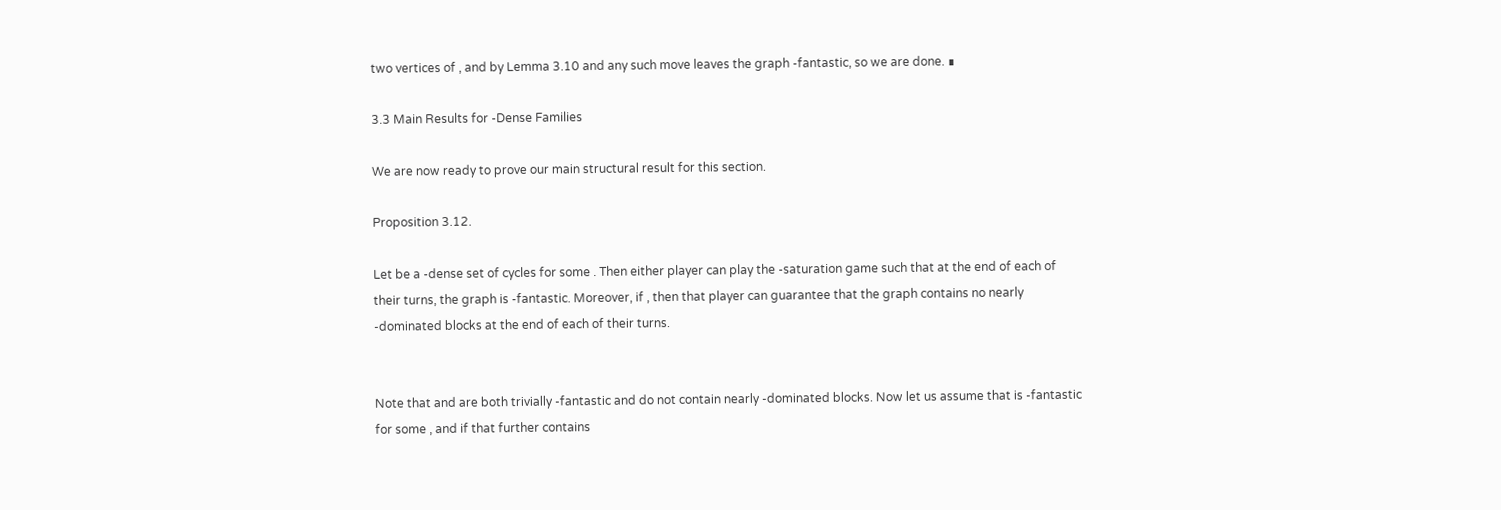two vertices of , and by Lemma 3.10 and any such move leaves the graph -fantastic, so we are done. ∎

3.3 Main Results for -Dense Families

We are now ready to prove our main structural result for this section.

Proposition 3.12.

Let be a -dense set of cycles for some . Then either player can play the -saturation game such that at the end of each of their turns, the graph is -fantastic. Moreover, if , then that player can guarantee that the graph contains no nearly -dominated blocks at the end of each of their turns.


Note that and are both trivially -fantastic and do not contain nearly -dominated blocks. Now let us assume that is -fantastic for some , and if that further contains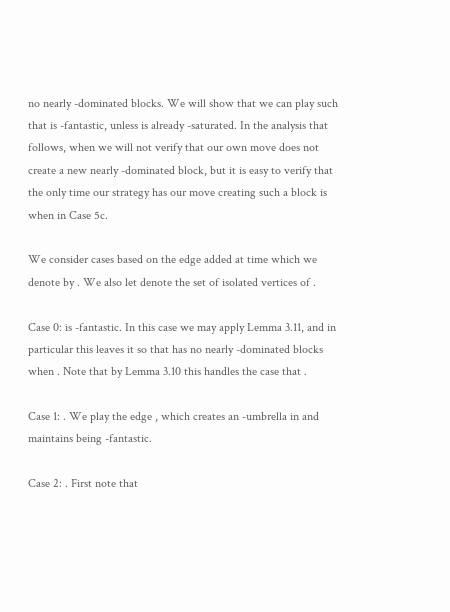no nearly -dominated blocks. We will show that we can play such that is -fantastic, unless is already -saturated. In the analysis that follows, when we will not verify that our own move does not create a new nearly -dominated block, but it is easy to verify that the only time our strategy has our move creating such a block is when in Case 5c.

We consider cases based on the edge added at time which we denote by . We also let denote the set of isolated vertices of .

Case 0: is -fantastic. In this case we may apply Lemma 3.11, and in particular this leaves it so that has no nearly -dominated blocks when . Note that by Lemma 3.10 this handles the case that .

Case 1: . We play the edge , which creates an -umbrella in and maintains being -fantastic.

Case 2: . First note that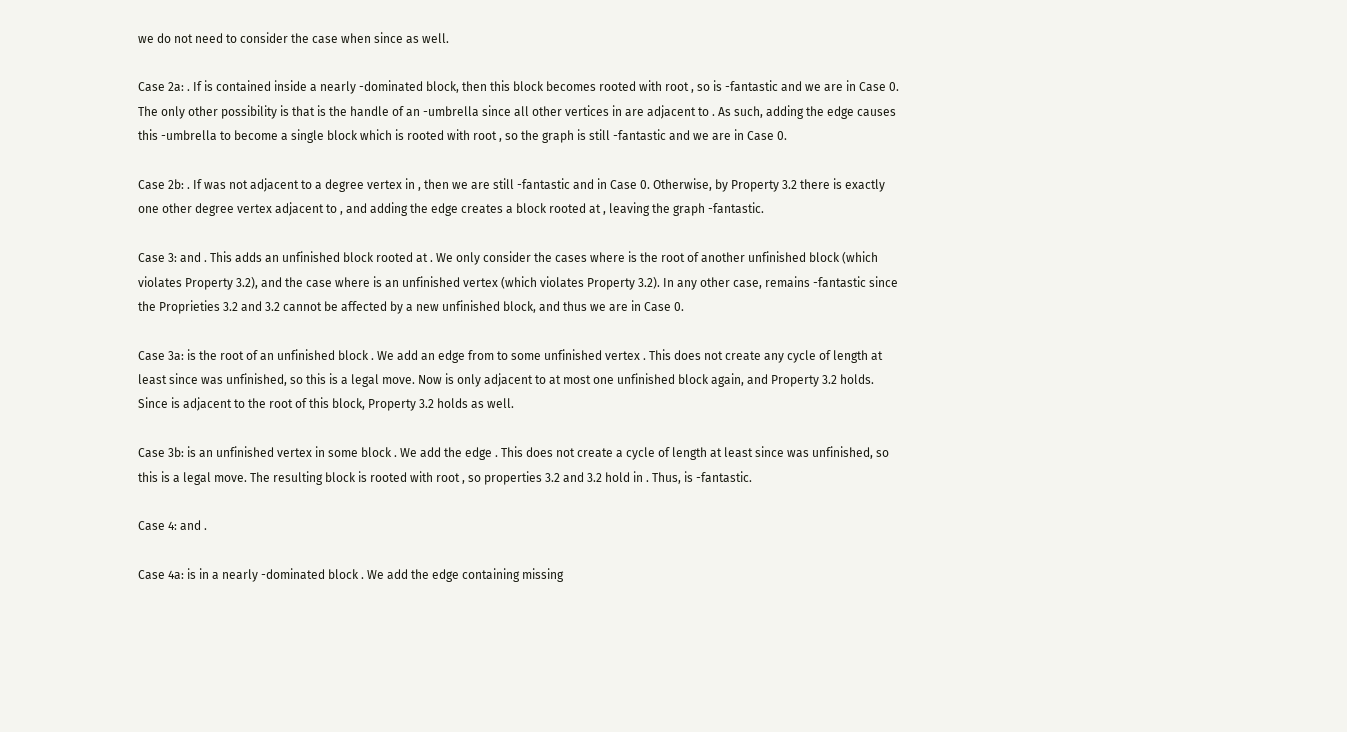we do not need to consider the case when since as well.

Case 2a: . If is contained inside a nearly -dominated block, then this block becomes rooted with root , so is -fantastic and we are in Case 0. The only other possibility is that is the handle of an -umbrella since all other vertices in are adjacent to . As such, adding the edge causes this -umbrella to become a single block which is rooted with root , so the graph is still -fantastic and we are in Case 0.

Case 2b: . If was not adjacent to a degree vertex in , then we are still -fantastic and in Case 0. Otherwise, by Property 3.2 there is exactly one other degree vertex adjacent to , and adding the edge creates a block rooted at , leaving the graph -fantastic.

Case 3: and . This adds an unfinished block rooted at . We only consider the cases where is the root of another unfinished block (which violates Property 3.2), and the case where is an unfinished vertex (which violates Property 3.2). In any other case, remains -fantastic since the Proprieties 3.2 and 3.2 cannot be affected by a new unfinished block, and thus we are in Case 0.

Case 3a: is the root of an unfinished block . We add an edge from to some unfinished vertex . This does not create any cycle of length at least since was unfinished, so this is a legal move. Now is only adjacent to at most one unfinished block again, and Property 3.2 holds. Since is adjacent to the root of this block, Property 3.2 holds as well.

Case 3b: is an unfinished vertex in some block . We add the edge . This does not create a cycle of length at least since was unfinished, so this is a legal move. The resulting block is rooted with root , so properties 3.2 and 3.2 hold in . Thus, is -fantastic.

Case 4: and .

Case 4a: is in a nearly -dominated block . We add the edge containing missing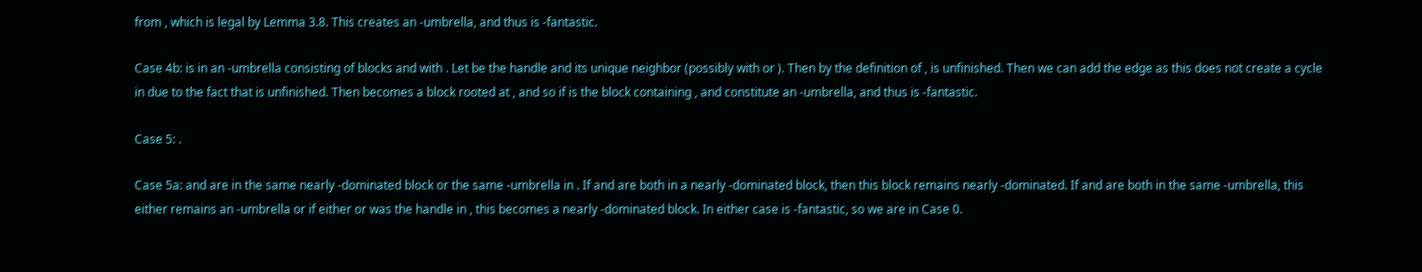from , which is legal by Lemma 3.8. This creates an -umbrella, and thus is -fantastic.

Case 4b: is in an -umbrella consisting of blocks and with . Let be the handle and its unique neighbor (possibly with or ). Then by the definition of , is unfinished. Then we can add the edge as this does not create a cycle in due to the fact that is unfinished. Then becomes a block rooted at , and so if is the block containing , and constitute an -umbrella, and thus is -fantastic.

Case 5: .

Case 5a: and are in the same nearly -dominated block or the same -umbrella in . If and are both in a nearly -dominated block, then this block remains nearly -dominated. If and are both in the same -umbrella, this either remains an -umbrella or if either or was the handle in , this becomes a nearly -dominated block. In either case is -fantastic, so we are in Case 0.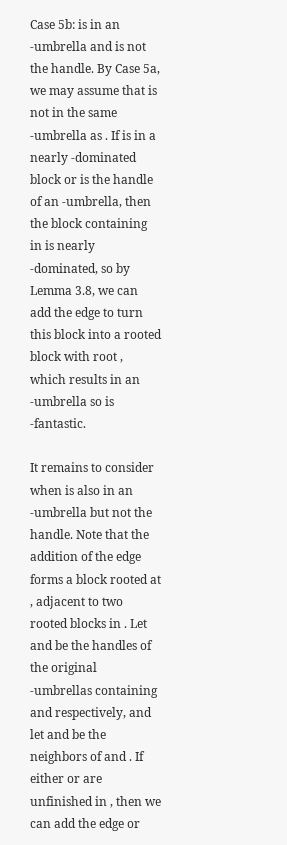Case 5b: is in an -umbrella and is not the handle. By Case 5a, we may assume that is not in the same -umbrella as . If is in a nearly -dominated block or is the handle of an -umbrella, then the block containing in is nearly -dominated, so by Lemma 3.8, we can add the edge to turn this block into a rooted block with root , which results in an -umbrella so is -fantastic.

It remains to consider when is also in an -umbrella but not the handle. Note that the addition of the edge forms a block rooted at , adjacent to two rooted blocks in . Let and be the handles of the original -umbrellas containing and respectively, and let and be the neighbors of and . If either or are unfinished in , then we can add the edge or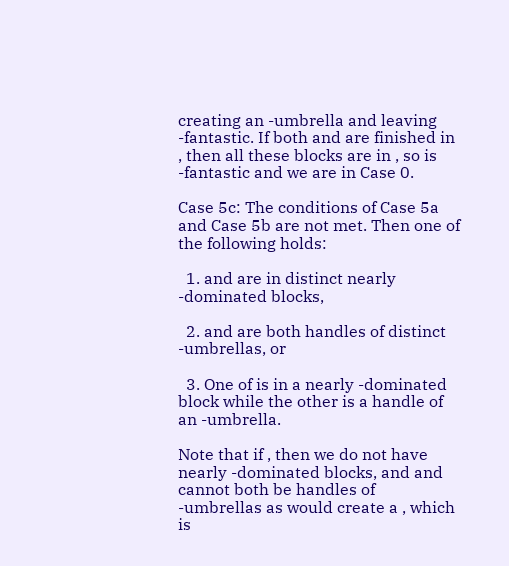creating an -umbrella and leaving -fantastic. If both and are finished in , then all these blocks are in , so is -fantastic and we are in Case 0.

Case 5c: The conditions of Case 5a and Case 5b are not met. Then one of the following holds:

  1. and are in distinct nearly -dominated blocks,

  2. and are both handles of distinct -umbrellas, or

  3. One of is in a nearly -dominated block while the other is a handle of an -umbrella.

Note that if , then we do not have nearly -dominated blocks, and and cannot both be handles of -umbrellas as would create a , which is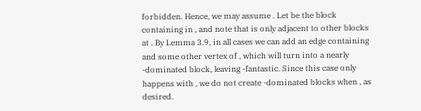forbidden. Hence, we may assume . Let be the block containing in , and note that is only adjacent to other blocks at . By Lemma 3.9, in all cases we can add an edge containing and some other vertex of , which will turn into a nearly -dominated block, leaving -fantastic. Since this case only happens with , we do not create -dominated blocks when , as desired.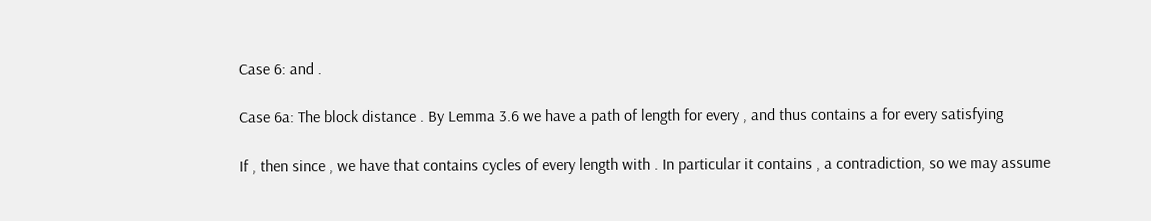Case 6: and .

Case 6a: The block distance . By Lemma 3.6 we have a path of length for every , and thus contains a for every satisfying

If , then since , we have that contains cycles of every length with . In particular it contains , a contradiction, so we may assume